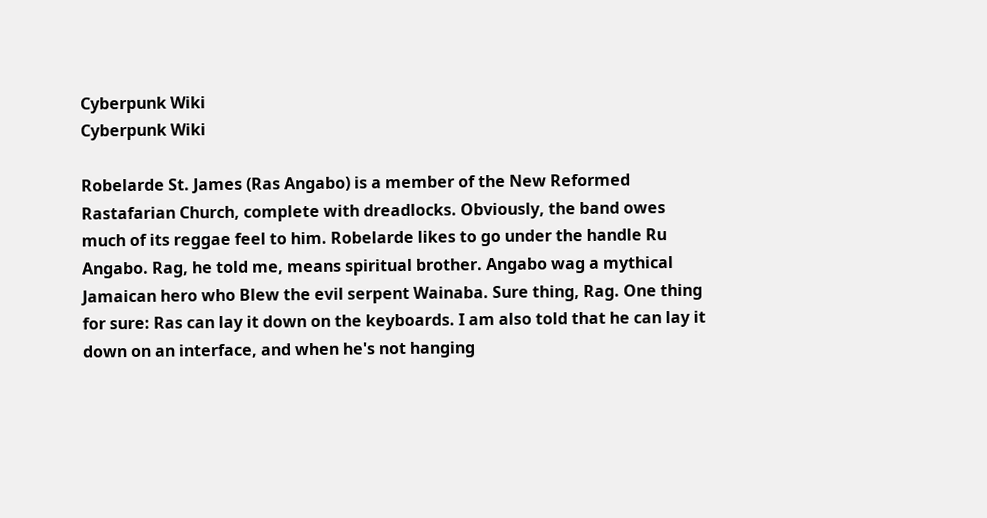Cyberpunk Wiki
Cyberpunk Wiki

Robelarde St. James (Ras Angabo) is a member of the New Reformed Rastafarian Church, complete with dreadlocks. Obviously, the band owes much of its reggae feel to him. Robelarde likes to go under the handle Ru Angabo. Rag, he told me, means spiritual brother. Angabo wag a mythical Jamaican hero who Blew the evil serpent Wainaba. Sure thing, Rag. One thing for sure: Ras can lay it down on the keyboards. I am also told that he can lay it down on an interface, and when he's not hanging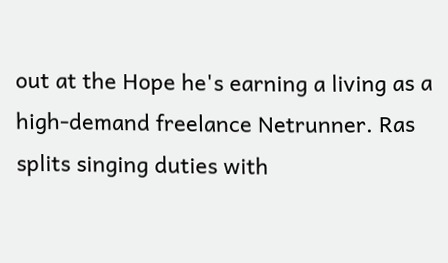out at the Hope he's earning a living as a high-demand freelance Netrunner. Ras splits singing duties with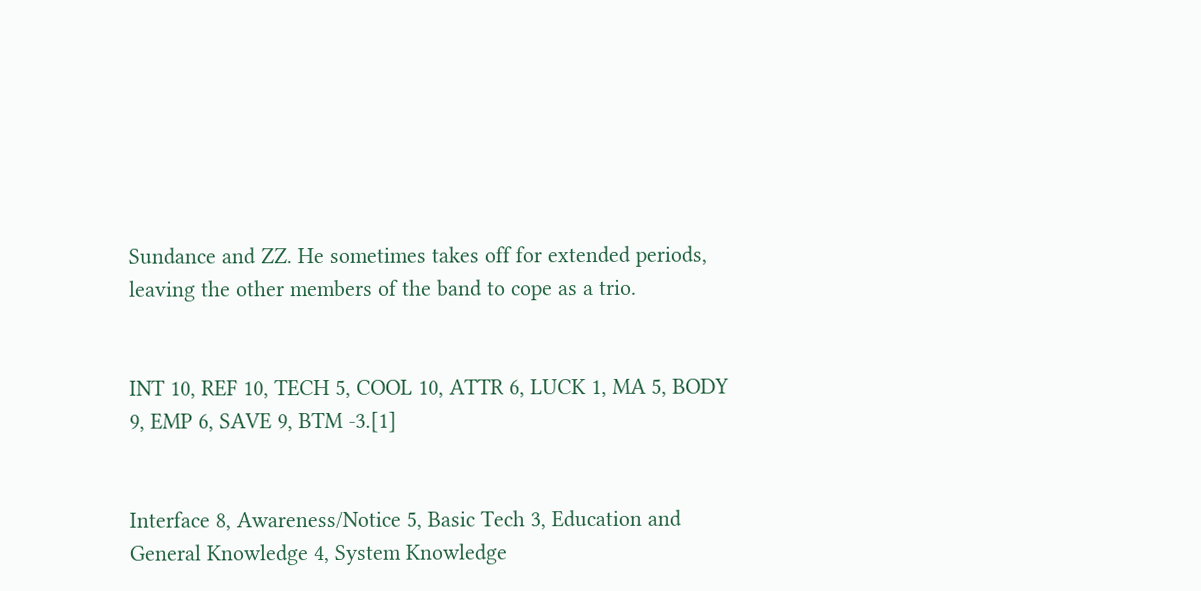Sundance and ZZ. He sometimes takes off for extended periods, leaving the other members of the band to cope as a trio.


INT 10, REF 10, TECH 5, COOL 10, ATTR 6, LUCK 1, MA 5, BODY 9, EMP 6, SAVE 9, BTM -3.[1]


Interface 8, Awareness/Notice 5, Basic Tech 3, Education and General Knowledge 4, System Knowledge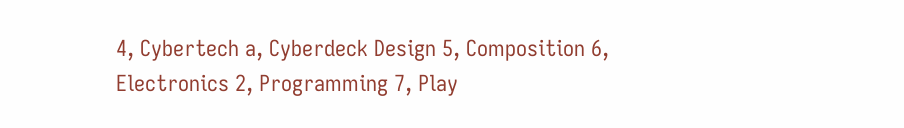4, Cybertech a, Cyberdeck Design 5, Composition 6, Electronics 2, Programming 7, Play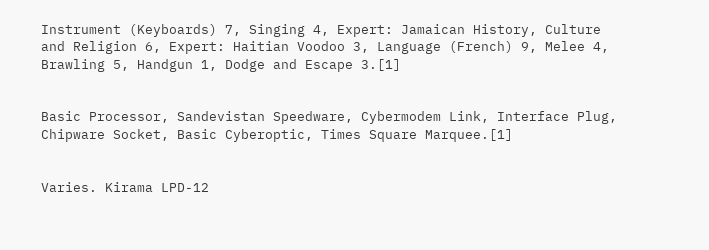Instrument (Keyboards) 7, Singing 4, Expert: Jamaican History, Culture and Religion 6, Expert: Haitian Voodoo 3, Language (French) 9, Melee 4, Brawling 5, Handgun 1, Dodge and Escape 3.[1]


Basic Processor, Sandevistan Speedware, Cybermodem Link, Interface Plug, Chipware Socket, Basic Cyberoptic, Times Square Marquee.[1]


Varies. Kirama LPD-12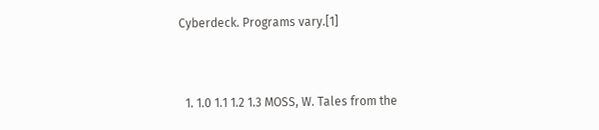Cyberdeck. Programs vary.[1]


  1. 1.0 1.1 1.2 1.3 MOSS, W. Tales from the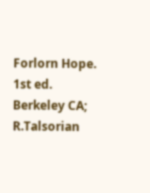Forlorn Hope. 1st ed. Berkeley CA; R.Talsorian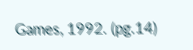Games, 1992. (pg.14)